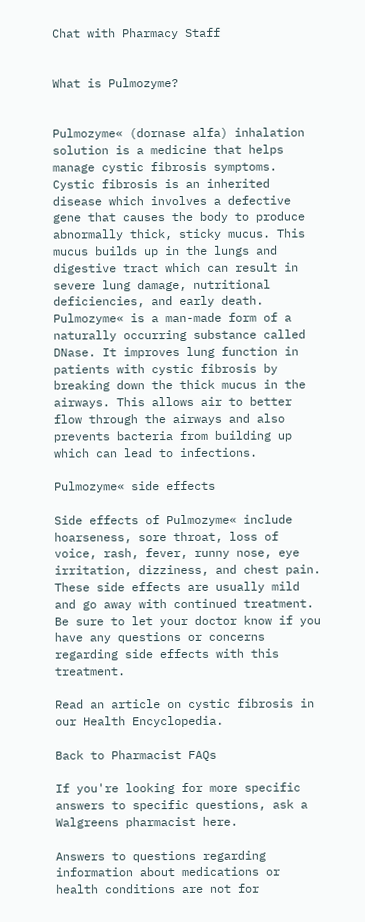Chat with Pharmacy Staff


What is Pulmozyme?


Pulmozyme« (dornase alfa) inhalation solution is a medicine that helps manage cystic fibrosis symptoms. Cystic fibrosis is an inherited disease which involves a defective gene that causes the body to produce abnormally thick, sticky mucus. This mucus builds up in the lungs and digestive tract which can result in severe lung damage, nutritional deficiencies, and early death. Pulmozyme« is a man-made form of a naturally occurring substance called DNase. It improves lung function in patients with cystic fibrosis by breaking down the thick mucus in the airways. This allows air to better flow through the airways and also prevents bacteria from building up which can lead to infections.

Pulmozyme« side effects

Side effects of Pulmozyme« include hoarseness, sore throat, loss of voice, rash, fever, runny nose, eye irritation, dizziness, and chest pain. These side effects are usually mild and go away with continued treatment. Be sure to let your doctor know if you have any questions or concerns regarding side effects with this treatment.

Read an article on cystic fibrosis in our Health Encyclopedia.

Back to Pharmacist FAQs

If you're looking for more specific answers to specific questions, ask a Walgreens pharmacist here.

Answers to questions regarding information about medications or health conditions are not for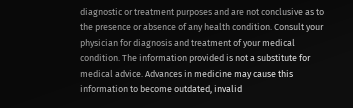diagnostic or treatment purposes and are not conclusive as to the presence or absence of any health condition. Consult your physician for diagnosis and treatment of your medical condition. The information provided is not a substitute for medical advice. Advances in medicine may cause this information to become outdated, invalid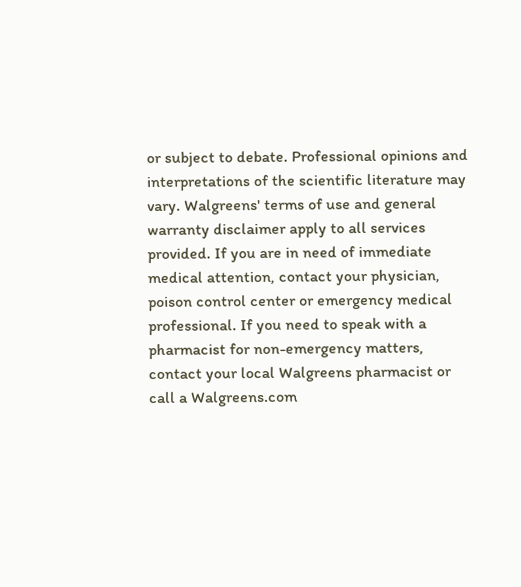or subject to debate. Professional opinions and interpretations of the scientific literature may vary. Walgreens' terms of use and general warranty disclaimer apply to all services provided. If you are in need of immediate medical attention, contact your physician, poison control center or emergency medical professional. If you need to speak with a pharmacist for non-emergency matters, contact your local Walgreens pharmacist or call a Walgreens.com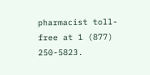pharmacist toll-free at 1 (877) 250-5823.